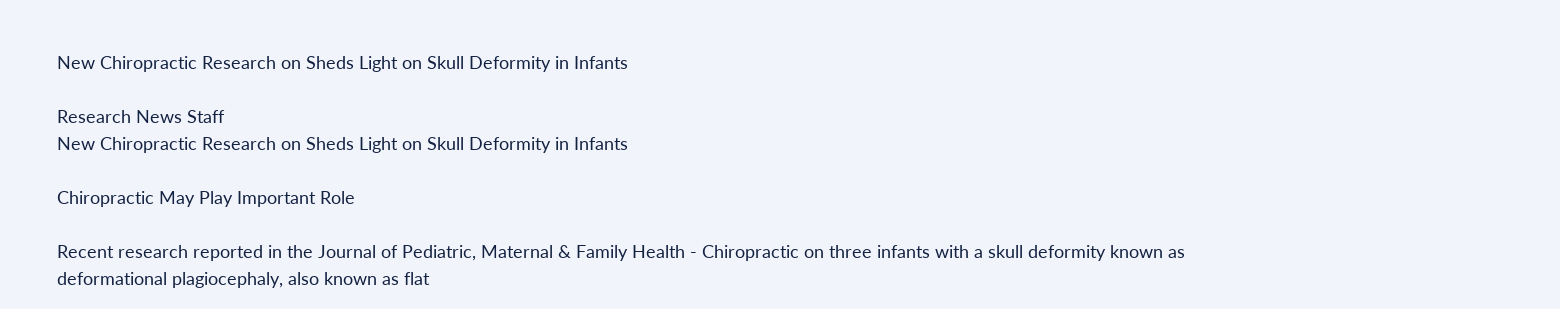New Chiropractic Research on Sheds Light on Skull Deformity in Infants

Research News Staff
New Chiropractic Research on Sheds Light on Skull Deformity in Infants

Chiropractic May Play Important Role

Recent research reported in the Journal of Pediatric, Maternal & Family Health - Chiropractic on three infants with a skull deformity known as deformational plagiocephaly, also known as flat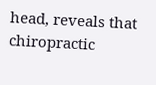head, reveals that chiropractic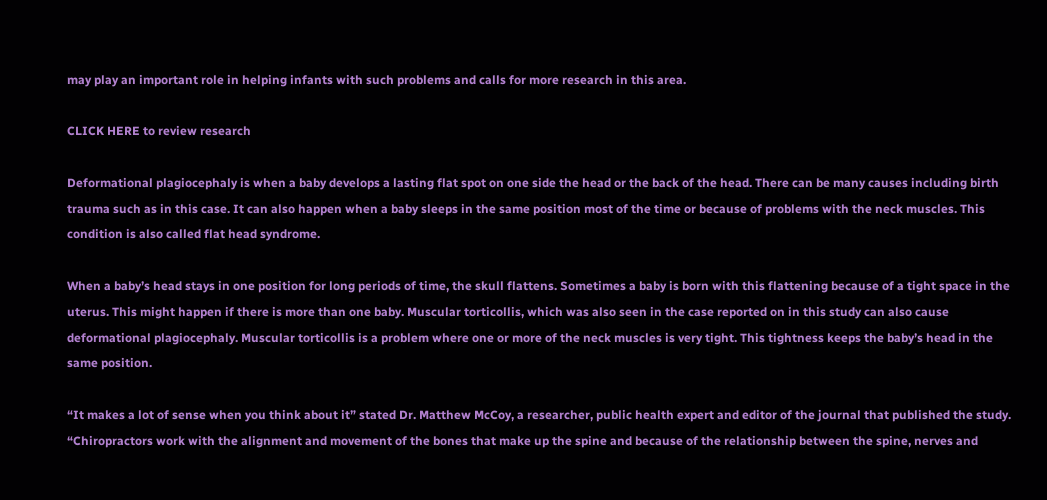may play an important role in helping infants with such problems and calls for more research in this area.

CLICK HERE to review research

Deformational plagiocephaly is when a baby develops a lasting flat spot on one side the head or the back of the head. There can be many causes including birth trauma such as in this case. It can also happen when a baby sleeps in the same position most of the time or because of problems with the neck muscles. This condition is also called flat head syndrome.

When a baby’s head stays in one position for long periods of time, the skull flattens. Sometimes a baby is born with this flattening because of a tight space in the uterus. This might happen if there is more than one baby. Muscular torticollis, which was also seen in the case reported on in this study can also cause deformational plagiocephaly. Muscular torticollis is a problem where one or more of the neck muscles is very tight. This tightness keeps the baby’s head in the same position.

“It makes a lot of sense when you think about it” stated Dr. Matthew McCoy, a researcher, public health expert and editor of the journal that published the study. “Chiropractors work with the alignment and movement of the bones that make up the spine and because of the relationship between the spine, nerves and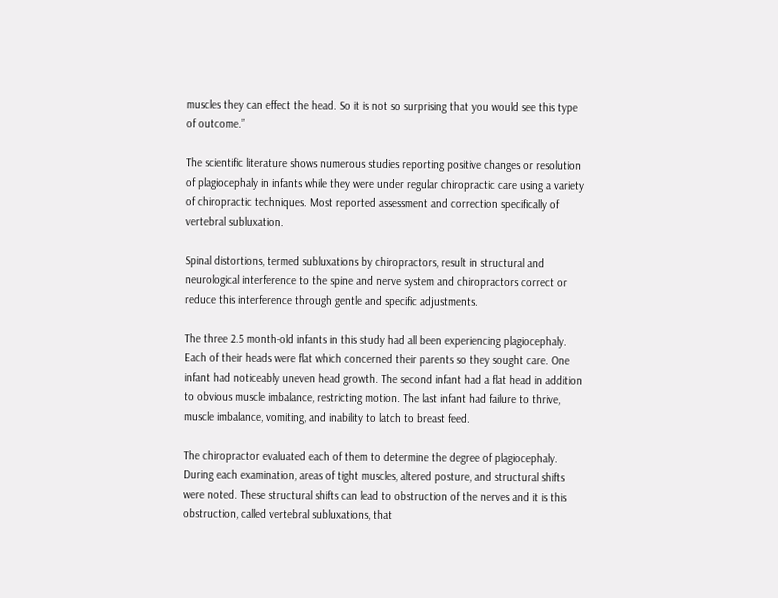muscles they can effect the head. So it is not so surprising that you would see this type of outcome.”

The scientific literature shows numerous studies reporting positive changes or resolution of plagiocephaly in infants while they were under regular chiropractic care using a variety of chiropractic techniques. Most reported assessment and correction specifically of vertebral subluxation.

Spinal distortions, termed subluxations by chiropractors, result in structural and neurological interference to the spine and nerve system and chiropractors correct or reduce this interference through gentle and specific adjustments.

The three 2.5 month-old infants in this study had all been experiencing plagiocephaly. Each of their heads were flat which concerned their parents so they sought care. One infant had noticeably uneven head growth. The second infant had a flat head in addition to obvious muscle imbalance, restricting motion. The last infant had failure to thrive, muscle imbalance, vomiting, and inability to latch to breast feed.

The chiropractor evaluated each of them to determine the degree of plagiocephaly. During each examination, areas of tight muscles, altered posture, and structural shifts were noted. These structural shifts can lead to obstruction of the nerves and it is this obstruction, called vertebral subluxations, that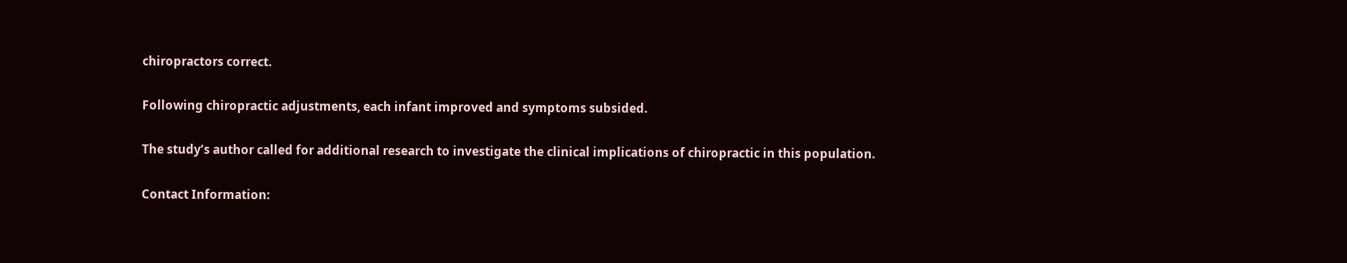chiropractors correct.

Following chiropractic adjustments, each infant improved and symptoms subsided.

The study’s author called for additional research to investigate the clinical implications of chiropractic in this population.

Contact Information: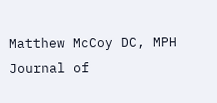Matthew McCoy DC, MPH
Journal of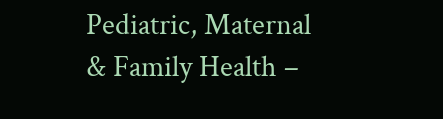Pediatric, Maternal & Family Health –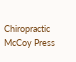Chiropractic
McCoy Press